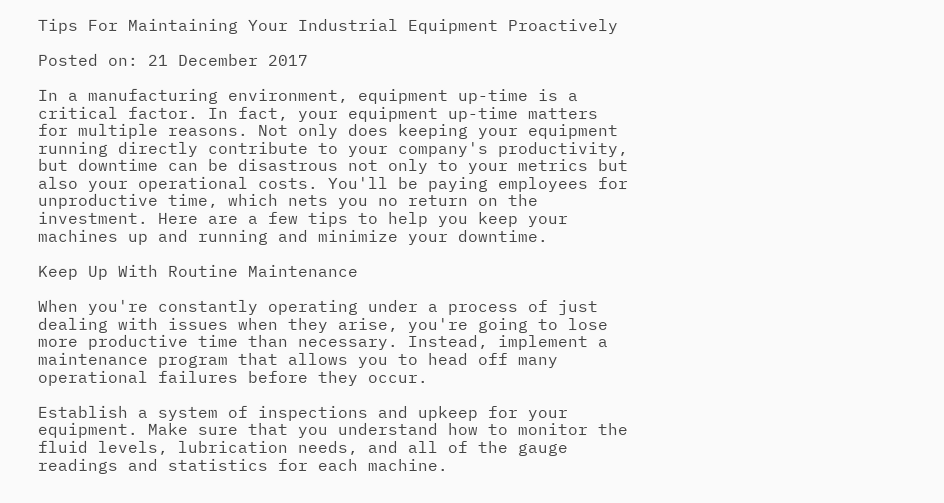Tips For Maintaining Your Industrial Equipment Proactively

Posted on: 21 December 2017

In a manufacturing environment, equipment up-time is a critical factor. In fact, your equipment up-time matters for multiple reasons. Not only does keeping your equipment running directly contribute to your company's productivity, but downtime can be disastrous not only to your metrics but also your operational costs. You'll be paying employees for unproductive time, which nets you no return on the investment. Here are a few tips to help you keep your machines up and running and minimize your downtime.

Keep Up With Routine Maintenance

When you're constantly operating under a process of just dealing with issues when they arise, you're going to lose more productive time than necessary. Instead, implement a maintenance program that allows you to head off many operational failures before they occur.

Establish a system of inspections and upkeep for your equipment. Make sure that you understand how to monitor the fluid levels, lubrication needs, and all of the gauge readings and statistics for each machine.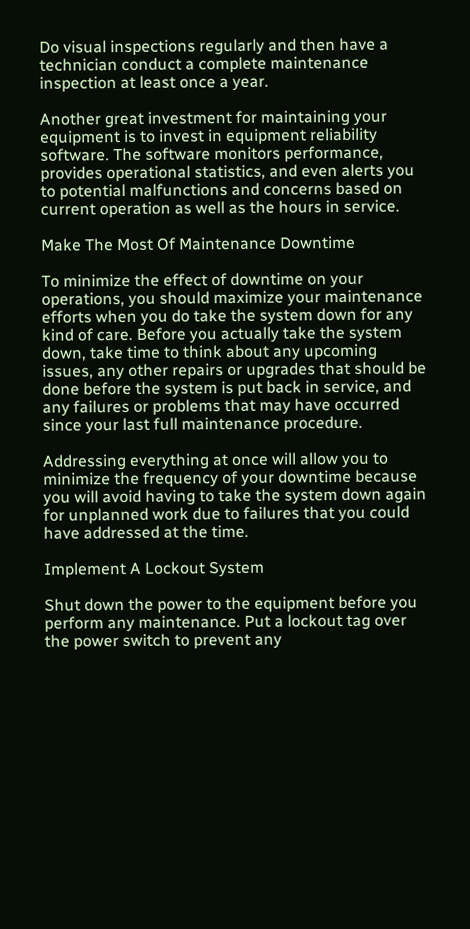Do visual inspections regularly and then have a technician conduct a complete maintenance inspection at least once a year.

Another great investment for maintaining your equipment is to invest in equipment reliability software. The software monitors performance, provides operational statistics, and even alerts you to potential malfunctions and concerns based on current operation as well as the hours in service.

Make The Most Of Maintenance Downtime

To minimize the effect of downtime on your operations, you should maximize your maintenance efforts when you do take the system down for any kind of care. Before you actually take the system down, take time to think about any upcoming issues, any other repairs or upgrades that should be done before the system is put back in service, and any failures or problems that may have occurred since your last full maintenance procedure.

Addressing everything at once will allow you to minimize the frequency of your downtime because you will avoid having to take the system down again for unplanned work due to failures that you could have addressed at the time.

Implement A Lockout System

Shut down the power to the equipment before you perform any maintenance. Put a lockout tag over the power switch to prevent any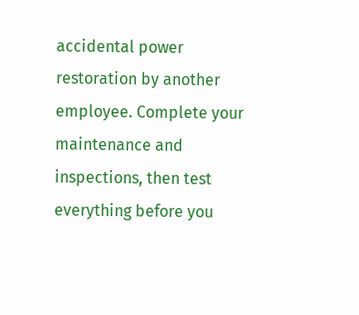accidental power restoration by another employee. Complete your maintenance and inspections, then test everything before you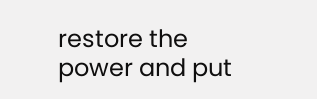restore the power and put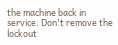the machine back in service. Don't remove the lockout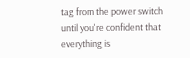tag from the power switch until you're confident that everything is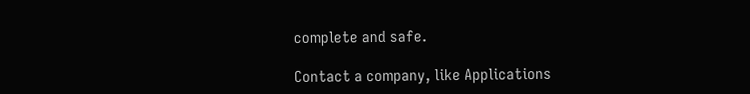complete and safe.

Contact a company, like Applications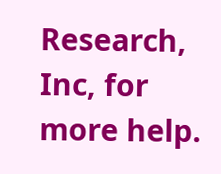Research, Inc, for more help.